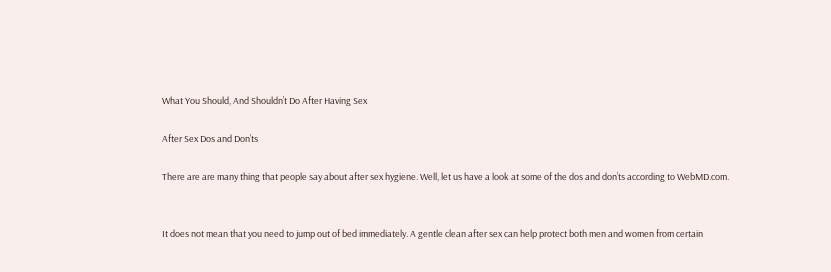What You Should, And Shouldn’t Do After Having Sex

After Sex Dos and Don’ts

There are are many thing that people say about after sex hygiene. Well, let us have a look at some of the dos and don’ts according to WebMD.com.


It does not mean that you need to jump out of bed immediately. A gentle clean after sex can help protect both men and women from certain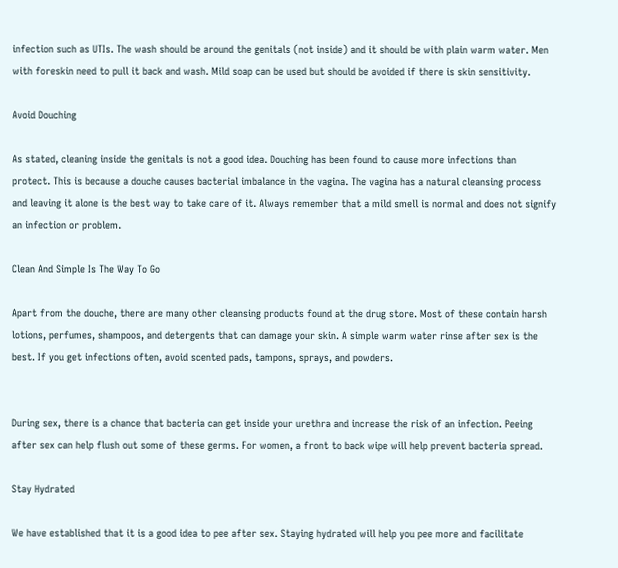infection such as UTIs. The wash should be around the genitals (not inside) and it should be with plain warm water. Men with foreskin need to pull it back and wash. Mild soap can be used but should be avoided if there is skin sensitivity.

Avoid Douching

As stated, cleaning inside the genitals is not a good idea. Douching has been found to cause more infections than protect. This is because a douche causes bacterial imbalance in the vagina. The vagina has a natural cleansing process and leaving it alone is the best way to take care of it. Always remember that a mild smell is normal and does not signify an infection or problem.

Clean And Simple Is The Way To Go

Apart from the douche, there are many other cleansing products found at the drug store. Most of these contain harsh lotions, perfumes, shampoos, and detergents that can damage your skin. A simple warm water rinse after sex is the best. If you get infections often, avoid scented pads, tampons, sprays, and powders.


During sex, there is a chance that bacteria can get inside your urethra and increase the risk of an infection. Peeing after sex can help flush out some of these germs. For women, a front to back wipe will help prevent bacteria spread.

Stay Hydrated

We have established that it is a good idea to pee after sex. Staying hydrated will help you pee more and facilitate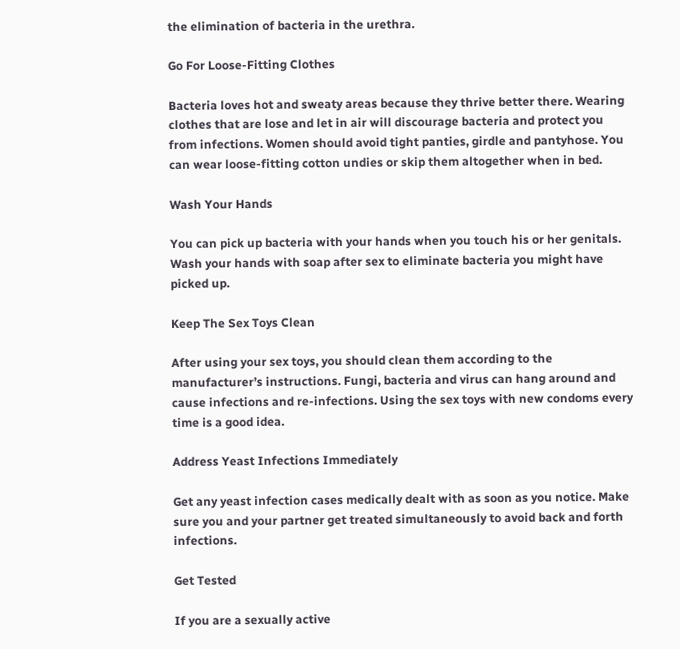the elimination of bacteria in the urethra.

Go For Loose-Fitting Clothes

Bacteria loves hot and sweaty areas because they thrive better there. Wearing clothes that are lose and let in air will discourage bacteria and protect you from infections. Women should avoid tight panties, girdle and pantyhose. You can wear loose-fitting cotton undies or skip them altogether when in bed.

Wash Your Hands

You can pick up bacteria with your hands when you touch his or her genitals. Wash your hands with soap after sex to eliminate bacteria you might have picked up.

Keep The Sex Toys Clean

After using your sex toys, you should clean them according to the manufacturer’s instructions. Fungi, bacteria and virus can hang around and cause infections and re-infections. Using the sex toys with new condoms every time is a good idea.

Address Yeast Infections Immediately

Get any yeast infection cases medically dealt with as soon as you notice. Make sure you and your partner get treated simultaneously to avoid back and forth infections.

Get Tested

If you are a sexually active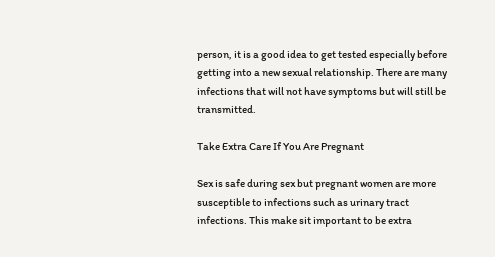person, it is a good idea to get tested especially before getting into a new sexual relationship. There are many infections that will not have symptoms but will still be transmitted.

Take Extra Care If You Are Pregnant

Sex is safe during sex but pregnant women are more susceptible to infections such as urinary tract infections. This make sit important to be extra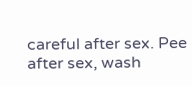careful after sex. Pee after sex, wash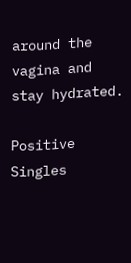around the vagina and stay hydrated.

Positive Singles